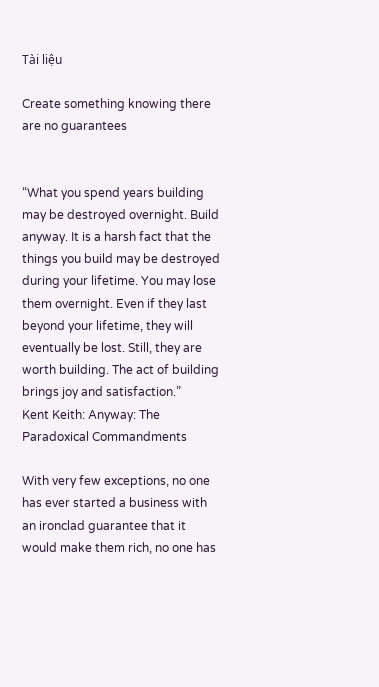Tài liệu

Create something knowing there are no guarantees


“What you spend years building may be destroyed overnight. Build anyway. It is a harsh fact that the things you build may be destroyed during your lifetime. You may lose them overnight. Even if they last beyond your lifetime, they will eventually be lost. Still, they are worth building. The act of building brings joy and satisfaction.”
Kent Keith: Anyway: The Paradoxical Commandments

With very few exceptions, no one has ever started a business with an ironclad guarantee that it would make them rich, no one has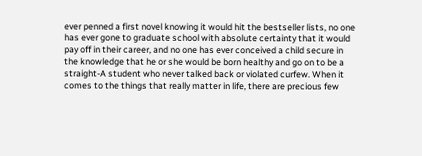ever penned a first novel knowing it would hit the bestseller lists, no one has ever gone to graduate school with absolute certainty that it would pay off in their career, and no one has ever conceived a child secure in the knowledge that he or she would be born healthy and go on to be a straight-A student who never talked back or violated curfew. When it comes to the things that really matter in life, there are precious few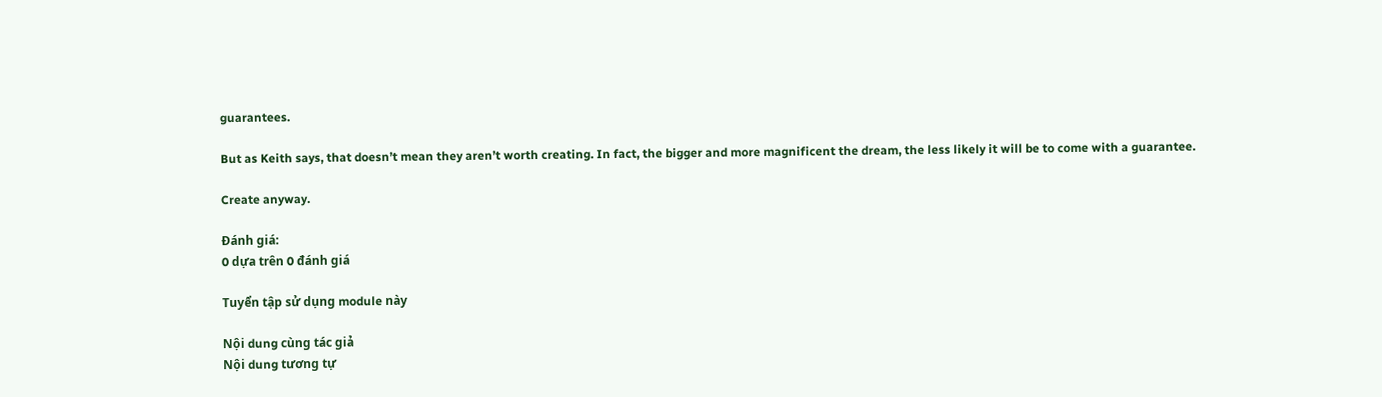guarantees.

But as Keith says, that doesn’t mean they aren’t worth creating. In fact, the bigger and more magnificent the dream, the less likely it will be to come with a guarantee.

Create anyway.

Đánh giá:
0 dựa trên 0 đánh giá

Tuyển tập sử dụng module này

Nội dung cùng tác giả
Nội dung tương tự